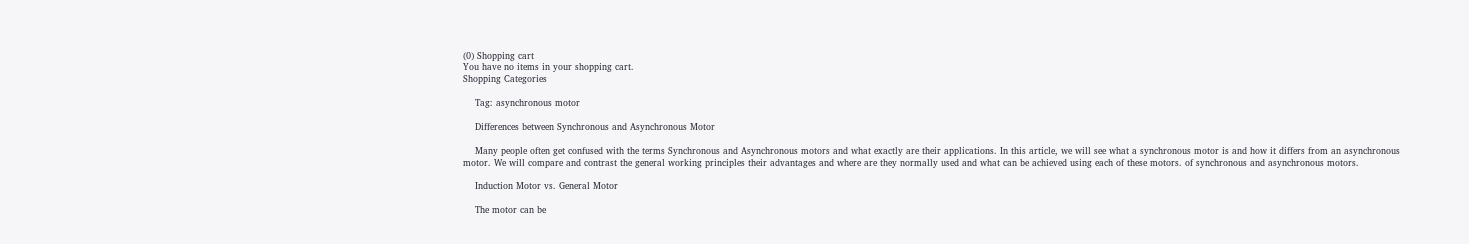(0) Shopping cart
You have no items in your shopping cart.
Shopping Categories

    Tag: asynchronous motor

    Differences between Synchronous and Asynchronous Motor

    Many people often get confused with the terms Synchronous and Asynchronous motors and what exactly are their applications. In this article, we will see what a synchronous motor is and how it differs from an asynchronous motor. We will compare and contrast the general working principles their advantages and where are they normally used and what can be achieved using each of these motors. of synchronous and asynchronous motors.

    Induction Motor vs. General Motor

    The motor can be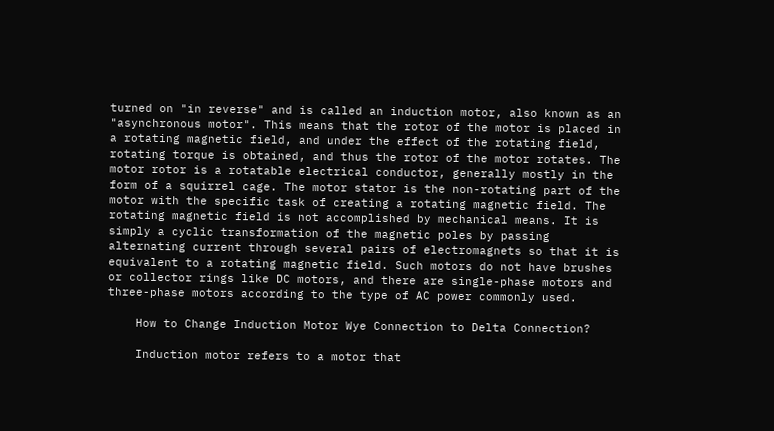turned on "in reverse" and is called an induction motor, also known as an "asynchronous motor". This means that the rotor of the motor is placed in a rotating magnetic field, and under the effect of the rotating field, rotating torque is obtained, and thus the rotor of the motor rotates. The motor rotor is a rotatable electrical conductor, generally mostly in the form of a squirrel cage. The motor stator is the non-rotating part of the motor with the specific task of creating a rotating magnetic field. The rotating magnetic field is not accomplished by mechanical means. It is simply a cyclic transformation of the magnetic poles by passing alternating current through several pairs of electromagnets so that it is equivalent to a rotating magnetic field. Such motors do not have brushes or collector rings like DC motors, and there are single-phase motors and three-phase motors according to the type of AC power commonly used.

    How to Change Induction Motor Wye Connection to Delta Connection?

    Induction motor refers to a motor that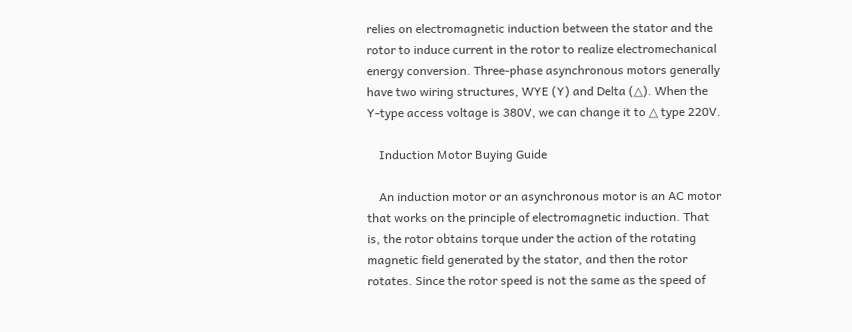relies on electromagnetic induction between the stator and the rotor to induce current in the rotor to realize electromechanical energy conversion. Three-phase asynchronous motors generally have two wiring structures, WYE (Y) and Delta (△). When the Y-type access voltage is 380V, we can change it to △ type 220V.

    Induction Motor Buying Guide

    An induction motor or an asynchronous motor is an AC motor that works on the principle of electromagnetic induction. That is, the rotor obtains torque under the action of the rotating magnetic field generated by the stator, and then the rotor rotates. Since the rotor speed is not the same as the speed of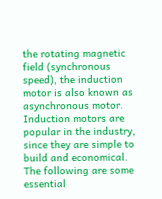the rotating magnetic field (synchronous speed), the induction motor is also known as asynchronous motor. Induction motors are popular in the industry, since they are simple to build and economical. The following are some essential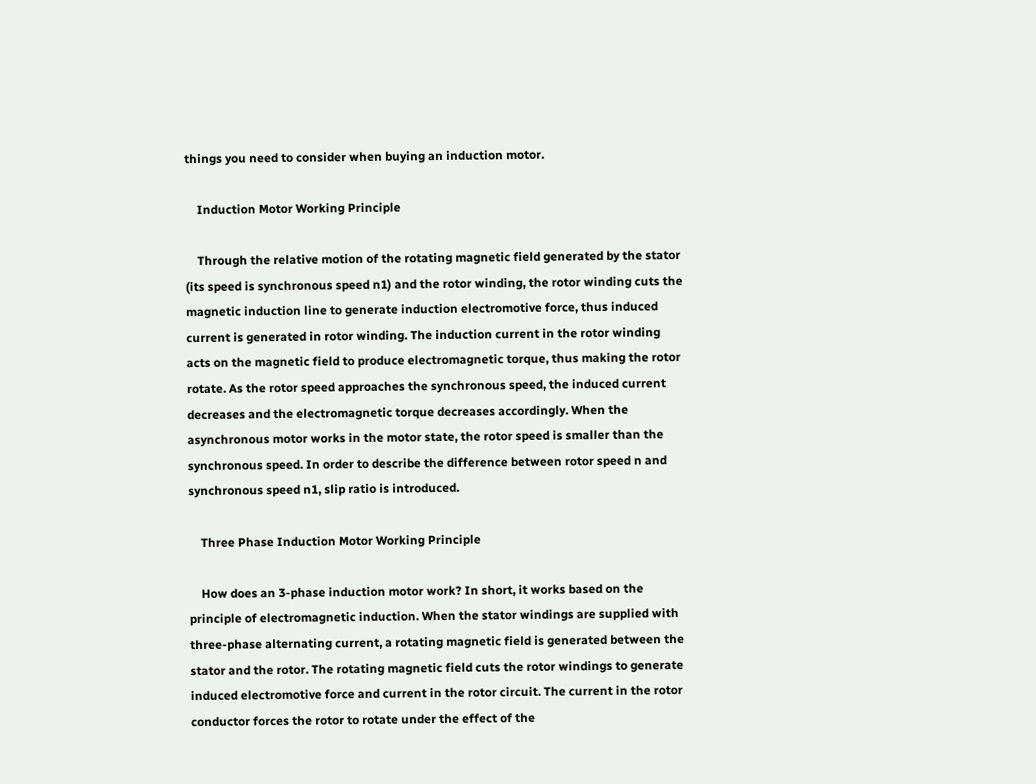things you need to consider when buying an induction motor.

    Induction Motor Working Principle

    Through the relative motion of the rotating magnetic field generated by the stator (its speed is synchronous speed n1) and the rotor winding, the rotor winding cuts the magnetic induction line to generate induction electromotive force, thus induced current is generated in rotor winding. The induction current in the rotor winding acts on the magnetic field to produce electromagnetic torque, thus making the rotor rotate. As the rotor speed approaches the synchronous speed, the induced current decreases and the electromagnetic torque decreases accordingly. When the asynchronous motor works in the motor state, the rotor speed is smaller than the synchronous speed. In order to describe the difference between rotor speed n and synchronous speed n1, slip ratio is introduced.

    Three Phase Induction Motor Working Principle

    How does an 3-phase induction motor work? In short, it works based on the principle of electromagnetic induction. When the stator windings are supplied with three-phase alternating current, a rotating magnetic field is generated between the stator and the rotor. The rotating magnetic field cuts the rotor windings to generate induced electromotive force and current in the rotor circuit. The current in the rotor conductor forces the rotor to rotate under the effect of the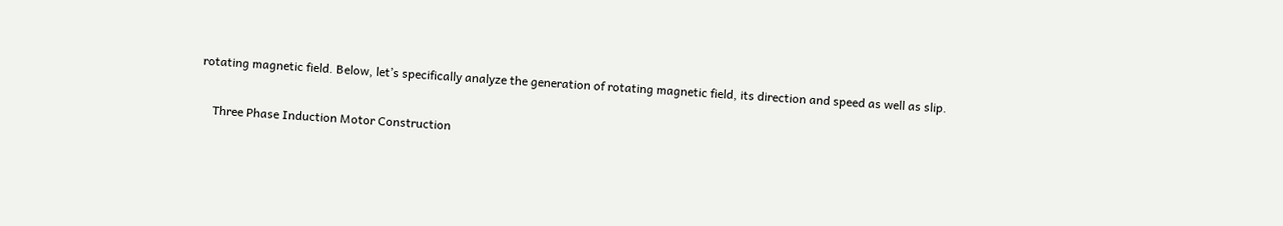rotating magnetic field. Below, let’s specifically analyze the generation of rotating magnetic field, its direction and speed as well as slip.

    Three Phase Induction Motor Construction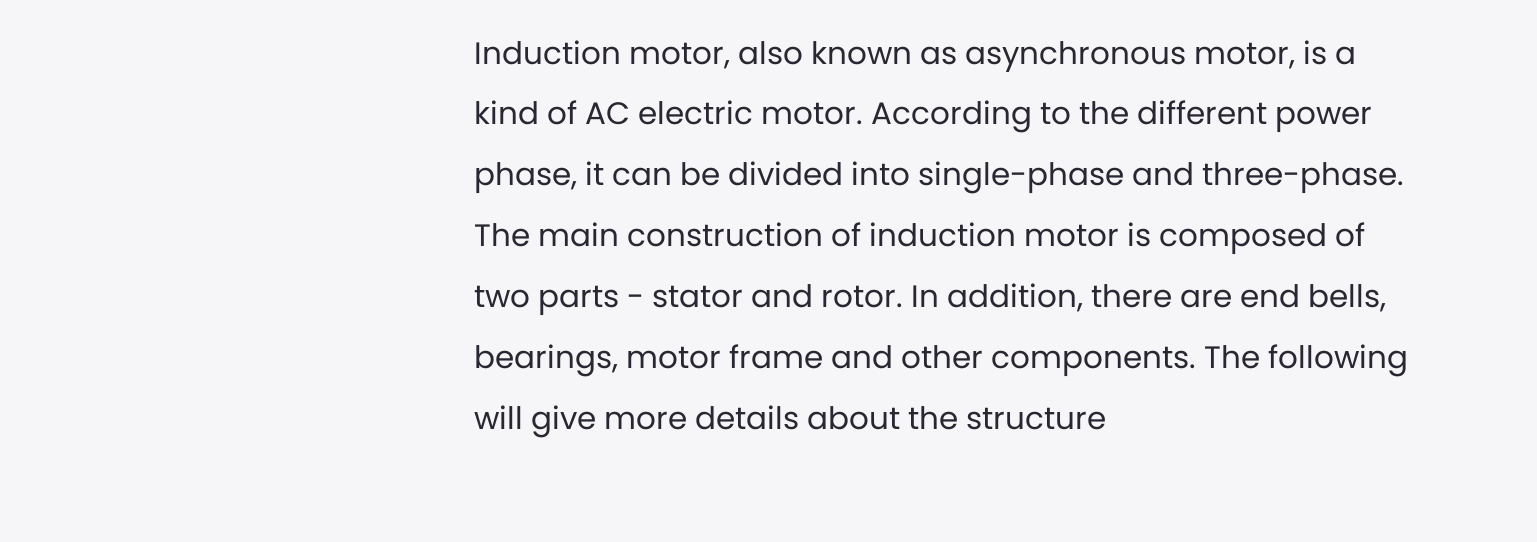Induction motor, also known as asynchronous motor, is a kind of AC electric motor. According to the different power phase, it can be divided into single-phase and three-phase. The main construction of induction motor is composed of two parts - stator and rotor. In addition, there are end bells, bearings, motor frame and other components. The following will give more details about the structure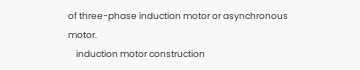of three-phase induction motor or asynchronous motor.
    induction motor construction